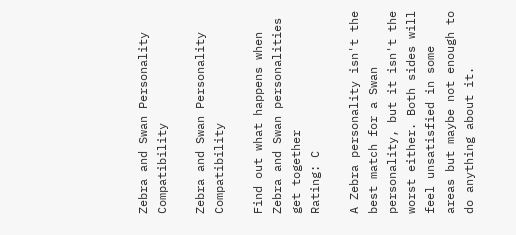Zebra and Swan Personality Compatibility

Zebra and Swan Personality Compatibility

Find out what happens when Zebra and Swan personalities get together
Rating: C

A Zebra personality isn't the best match for a Swan personality, but it isn't the worst either. Both sides will feel unsatisfied in some areas but maybe not enough to do anything about it.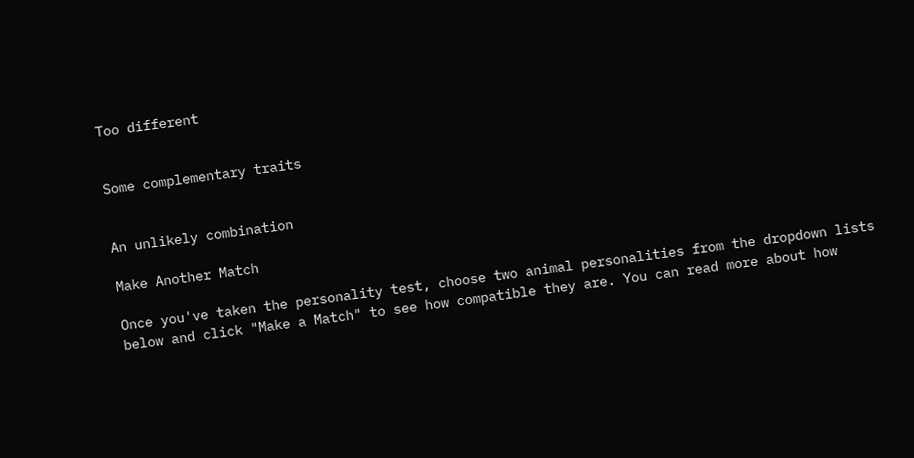Too different


Some complementary traits


An unlikely combination

Make Another Match

Once you've taken the personality test, choose two animal personalities from the dropdown lists below and click "Make a Match" to see how compatible they are. You can read more about how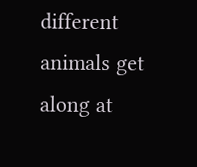different animals get along at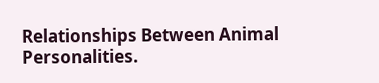Relationships Between Animal Personalities.